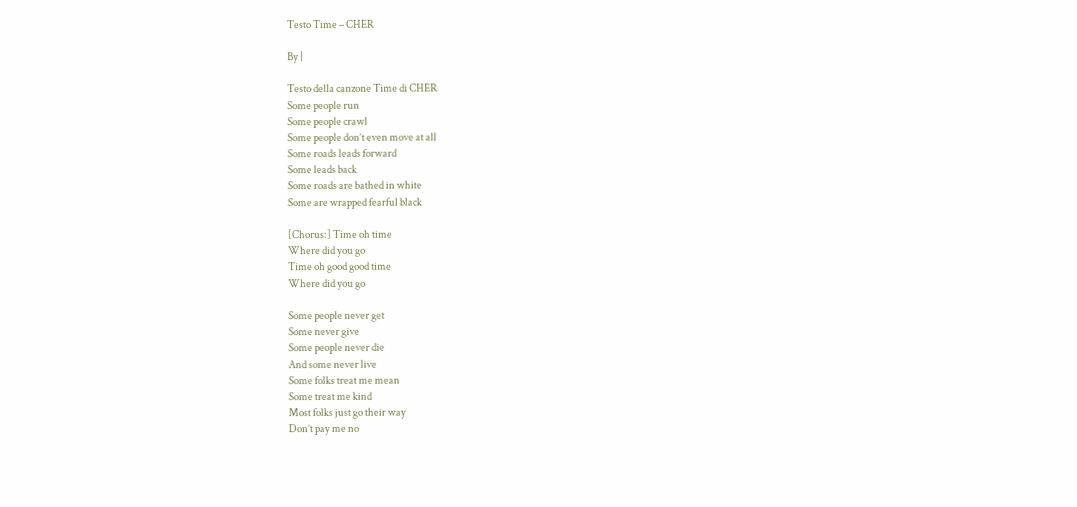Testo Time – CHER

By |

Testo della canzone Time di CHER
Some people run
Some people crawl
Some people don’t even move at all
Some roads leads forward
Some leads back
Some roads are bathed in white
Some are wrapped fearful black

[Chorus:] Time oh time
Where did you go
Time oh good good time
Where did you go

Some people never get
Some never give
Some people never die
And some never live
Some folks treat me mean
Some treat me kind
Most folks just go their way
Don’t pay me no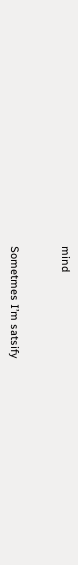mind


Sometmes I’m satsify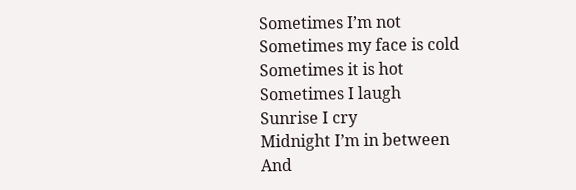Sometimes I’m not
Sometimes my face is cold
Sometimes it is hot
Sometimes I laugh
Sunrise I cry
Midnight I’m in between
And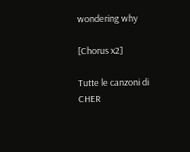wondering why

[Chorus x2]

Tutte le canzoni di CHER